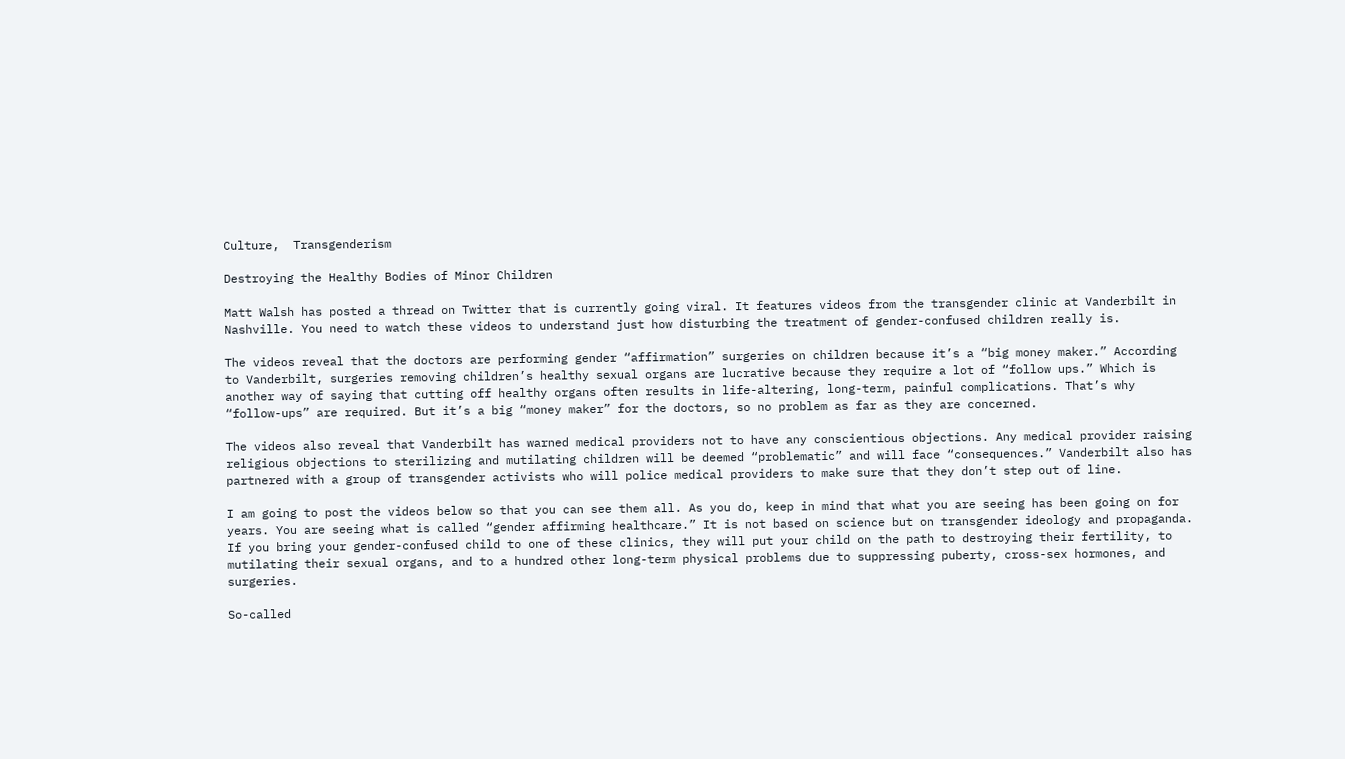Culture,  Transgenderism

Destroying the Healthy Bodies of Minor Children

Matt Walsh has posted a thread on Twitter that is currently going viral. It features videos from the transgender clinic at Vanderbilt in Nashville. You need to watch these videos to understand just how disturbing the treatment of gender-confused children really is.

The videos reveal that the doctors are performing gender “affirmation” surgeries on children because it’s a “big money maker.” According to Vanderbilt, surgeries removing children’s healthy sexual organs are lucrative because they require a lot of “follow ups.” Which is another way of saying that cutting off healthy organs often results in life-altering, long-term, painful complications. That’s why “follow-ups” are required. But it’s a big “money maker” for the doctors, so no problem as far as they are concerned.

The videos also reveal that Vanderbilt has warned medical providers not to have any conscientious objections. Any medical provider raising religious objections to sterilizing and mutilating children will be deemed “problematic” and will face “consequences.” Vanderbilt also has partnered with a group of transgender activists who will police medical providers to make sure that they don’t step out of line.

I am going to post the videos below so that you can see them all. As you do, keep in mind that what you are seeing has been going on for years. You are seeing what is called “gender affirming healthcare.” It is not based on science but on transgender ideology and propaganda. If you bring your gender-confused child to one of these clinics, they will put your child on the path to destroying their fertility, to mutilating their sexual organs, and to a hundred other long-term physical problems due to suppressing puberty, cross-sex hormones, and surgeries.

So-called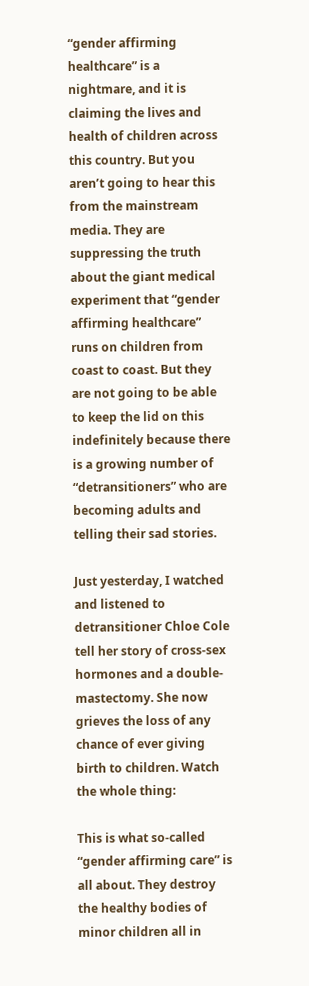“gender affirming healthcare” is a nightmare, and it is claiming the lives and health of children across this country. But you aren’t going to hear this from the mainstream media. They are suppressing the truth about the giant medical experiment that “gender affirming healthcare” runs on children from coast to coast. But they are not going to be able to keep the lid on this indefinitely because there is a growing number of “detransitioners” who are becoming adults and telling their sad stories.

Just yesterday, I watched and listened to detransitioner Chloe Cole tell her story of cross-sex hormones and a double-mastectomy. She now grieves the loss of any chance of ever giving birth to children. Watch the whole thing:

This is what so-called “gender affirming care” is all about. They destroy the healthy bodies of minor children all in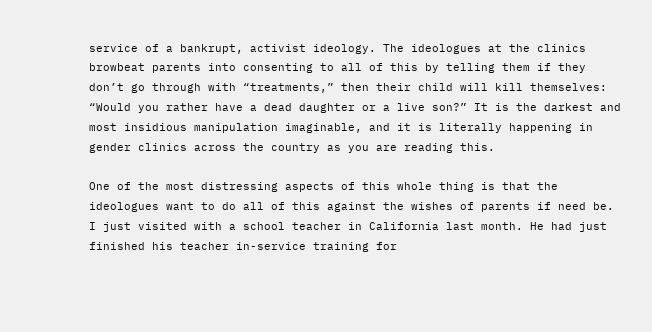service of a bankrupt, activist ideology. The ideologues at the clinics browbeat parents into consenting to all of this by telling them if they don’t go through with “treatments,” then their child will kill themselves: “Would you rather have a dead daughter or a live son?” It is the darkest and most insidious manipulation imaginable, and it is literally happening in gender clinics across the country as you are reading this.

One of the most distressing aspects of this whole thing is that the ideologues want to do all of this against the wishes of parents if need be. I just visited with a school teacher in California last month. He had just finished his teacher in-service training for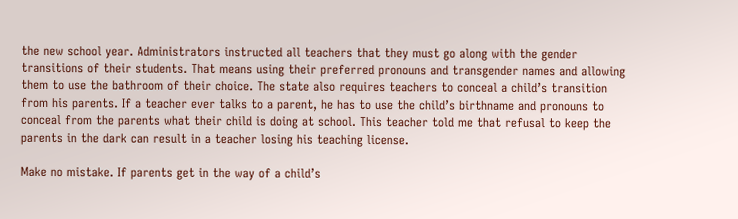the new school year. Administrators instructed all teachers that they must go along with the gender transitions of their students. That means using their preferred pronouns and transgender names and allowing them to use the bathroom of their choice. The state also requires teachers to conceal a child’s transition from his parents. If a teacher ever talks to a parent, he has to use the child’s birthname and pronouns to conceal from the parents what their child is doing at school. This teacher told me that refusal to keep the parents in the dark can result in a teacher losing his teaching license.

Make no mistake. If parents get in the way of a child’s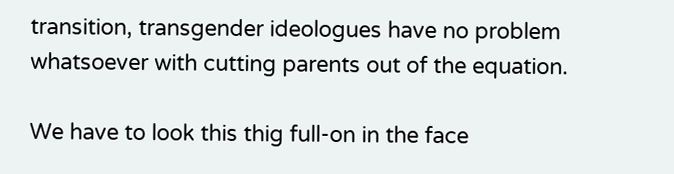transition, transgender ideologues have no problem whatsoever with cutting parents out of the equation.

We have to look this thig full-on in the face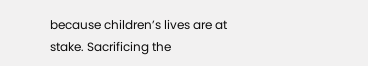because children’s lives are at stake. Sacrificing the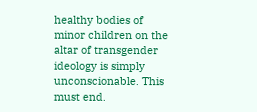healthy bodies of minor children on the altar of transgender ideology is simply unconscionable. This must end.